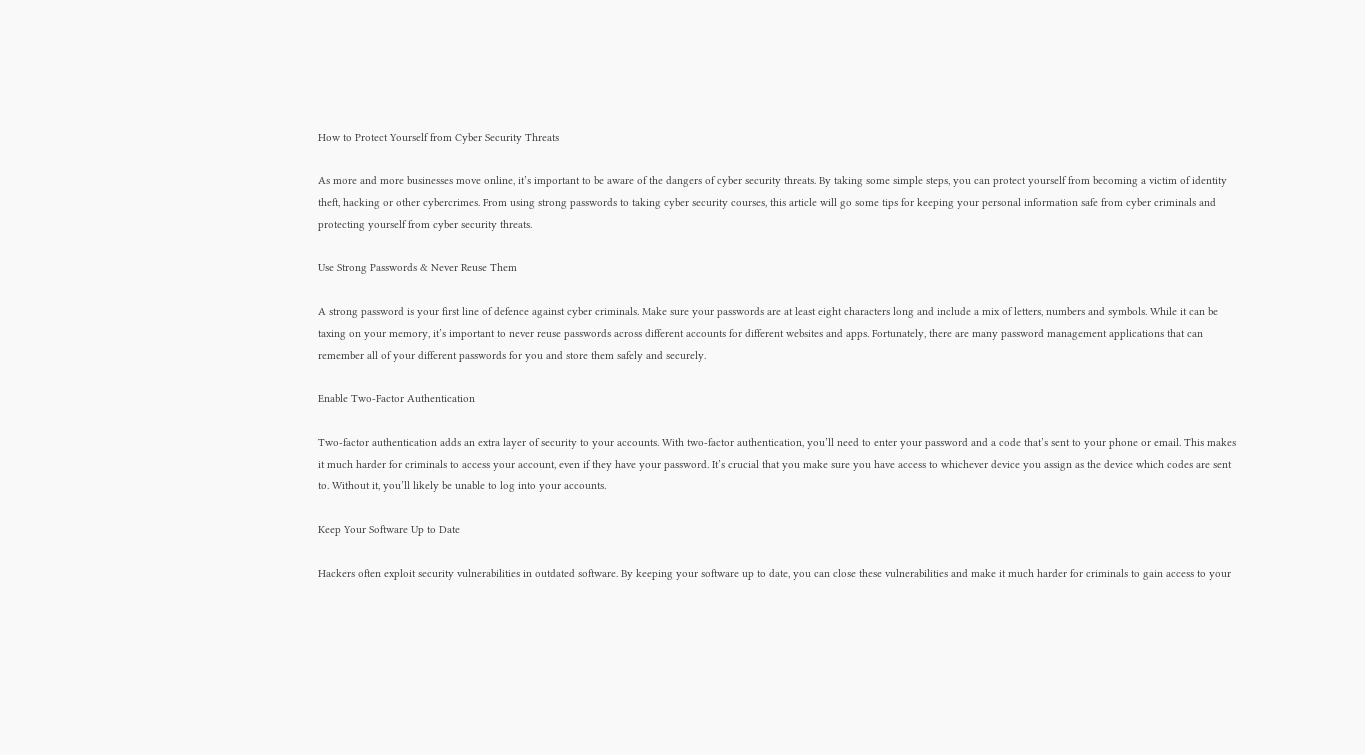How to Protect Yourself from Cyber Security Threats

As more and more businesses move online, it’s important to be aware of the dangers of cyber security threats. By taking some simple steps, you can protect yourself from becoming a victim of identity theft, hacking or other cybercrimes. From using strong passwords to taking cyber security courses, this article will go some tips for keeping your personal information safe from cyber criminals and protecting yourself from cyber security threats.

Use Strong Passwords & Never Reuse Them

A strong password is your first line of defence against cyber criminals. Make sure your passwords are at least eight characters long and include a mix of letters, numbers and symbols. While it can be taxing on your memory, it’s important to never reuse passwords across different accounts for different websites and apps. Fortunately, there are many password management applications that can remember all of your different passwords for you and store them safely and securely.

Enable Two-Factor Authentication

Two-factor authentication adds an extra layer of security to your accounts. With two-factor authentication, you’ll need to enter your password and a code that’s sent to your phone or email. This makes it much harder for criminals to access your account, even if they have your password. It’s crucial that you make sure you have access to whichever device you assign as the device which codes are sent to. Without it, you’ll likely be unable to log into your accounts.

Keep Your Software Up to Date

Hackers often exploit security vulnerabilities in outdated software. By keeping your software up to date, you can close these vulnerabilities and make it much harder for criminals to gain access to your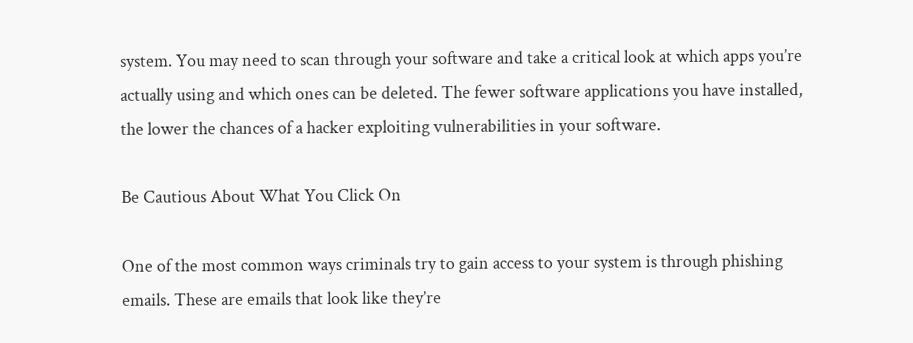system. You may need to scan through your software and take a critical look at which apps you’re actually using and which ones can be deleted. The fewer software applications you have installed, the lower the chances of a hacker exploiting vulnerabilities in your software.

Be Cautious About What You Click On

One of the most common ways criminals try to gain access to your system is through phishing emails. These are emails that look like they’re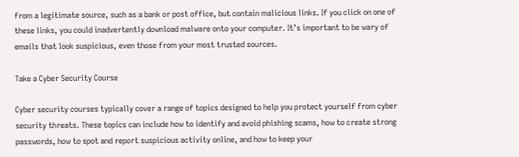from a legitimate source, such as a bank or post office, but contain malicious links. If you click on one of these links, you could inadvertently download malware onto your computer. It’s important to be wary of emails that look suspicious, even those from your most trusted sources.

Take a Cyber Security Course

Cyber security courses typically cover a range of topics designed to help you protect yourself from cyber security threats. These topics can include how to identify and avoid phishing scams, how to create strong passwords, how to spot and report suspicious activity online, and how to keep your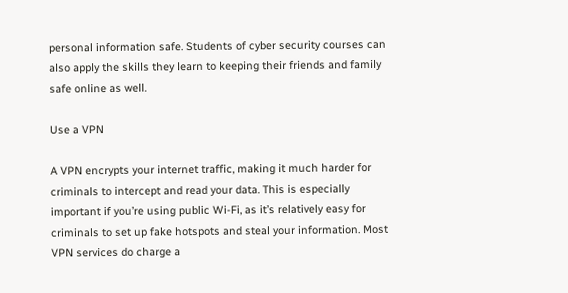personal information safe. Students of cyber security courses can also apply the skills they learn to keeping their friends and family safe online as well.

Use a VPN

A VPN encrypts your internet traffic, making it much harder for criminals to intercept and read your data. This is especially important if you’re using public Wi-Fi, as it’s relatively easy for criminals to set up fake hotspots and steal your information. Most VPN services do charge a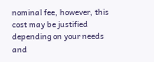nominal fee, however, this cost may be justified depending on your needs and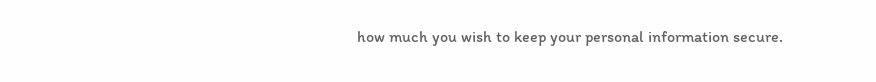how much you wish to keep your personal information secure.